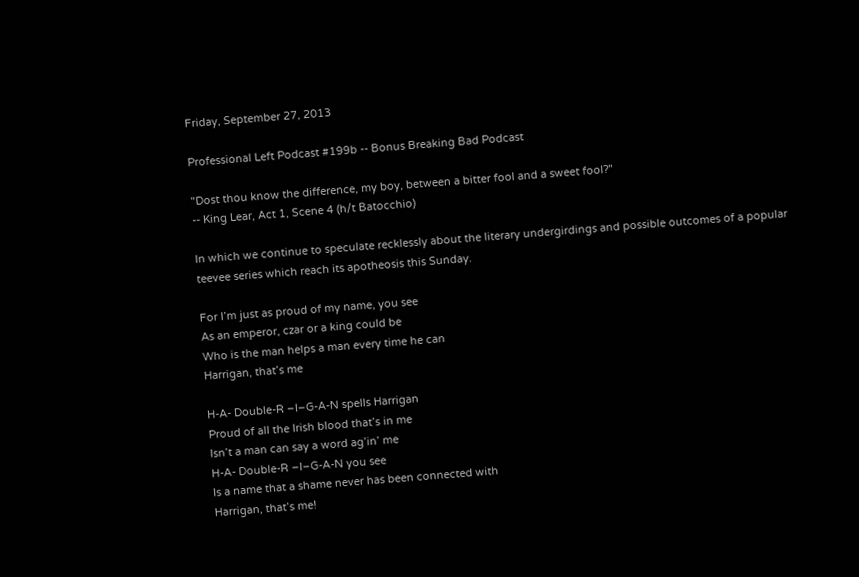Friday, September 27, 2013

Professional Left Podcast #199b -- Bonus Breaking Bad Podcast

"Dost thou know the difference, my boy, between a bitter fool and a sweet fool?"
-- King Lear, Act 1, Scene 4 (h/t Batocchio)

In which we continue to speculate recklessly about the literary undergirdings and possible outcomes of a popular teevee series which reach its apotheosis this Sunday.

For I’m just as proud of my name, you see
As an emperor, czar or a king could be
Who is the man helps a man every time he can
Harrigan, that’s me

H-A- Double-R –I–G-A-N spells Harrigan
Proud of all the Irish blood that’s in me
Isn’t a man can say a word ag’in’ me
H-A- Double-R –I–G-A-N you see
Is a name that a shame never has been connected with
Harrigan, that’s me!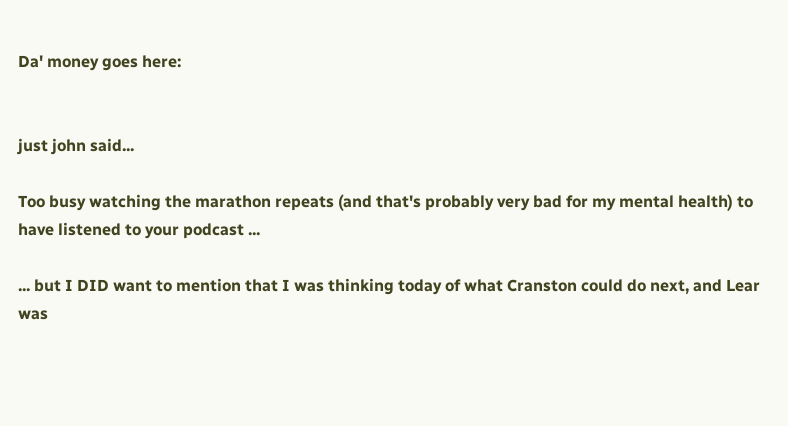Da' money goes here:


just john said...

Too busy watching the marathon repeats (and that's probably very bad for my mental health) to have listened to your podcast ...

... but I DID want to mention that I was thinking today of what Cranston could do next, and Lear was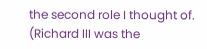the second role I thought of. (Richard III was the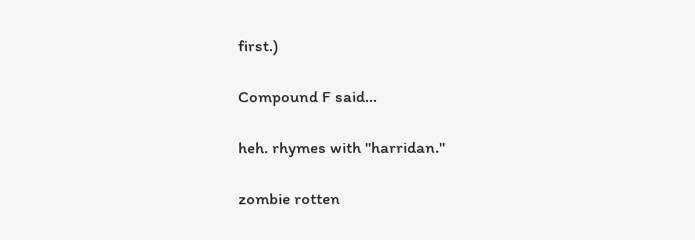first.)

Compound F said...

heh. rhymes with "harridan."

zombie rotten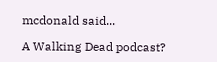mcdonald said...

A Walking Dead podcast?